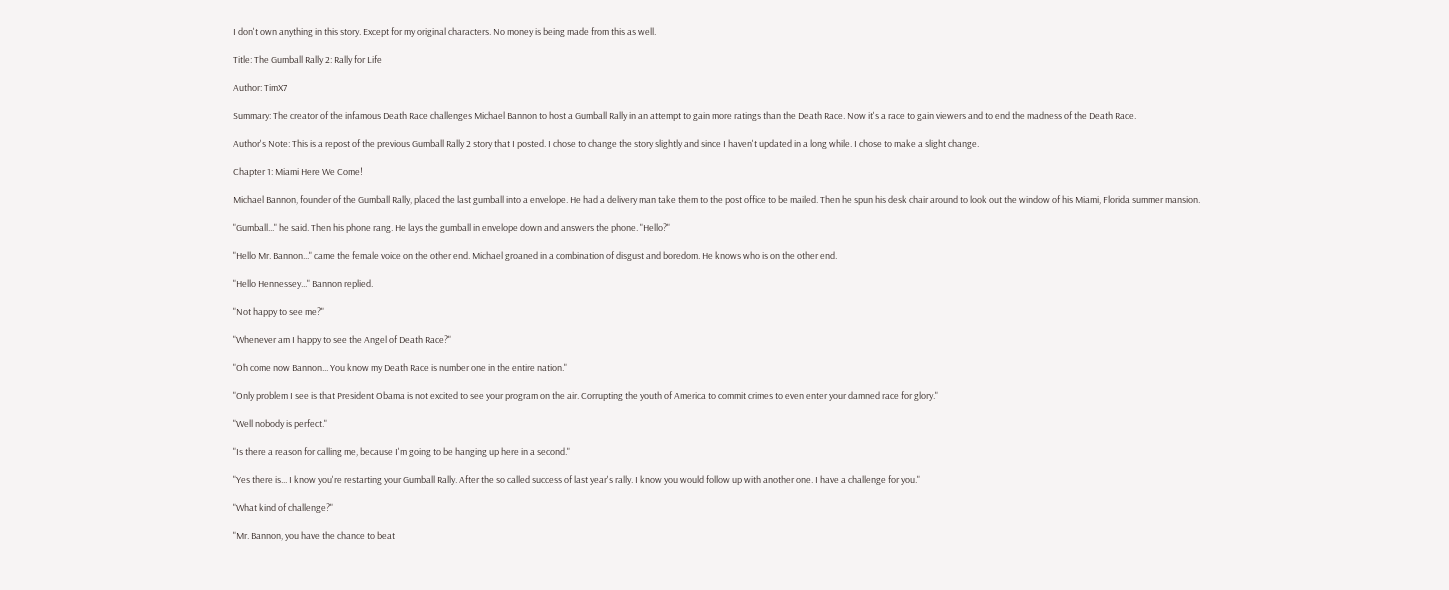I don't own anything in this story. Except for my original characters. No money is being made from this as well.

Title: The Gumball Rally 2: Rally for Life

Author: TimX7

Summary: The creator of the infamous Death Race challenges Michael Bannon to host a Gumball Rally in an attempt to gain more ratings than the Death Race. Now it's a race to gain viewers and to end the madness of the Death Race.

Author's Note: This is a repost of the previous Gumball Rally 2 story that I posted. I chose to change the story slightly and since I haven't updated in a long while. I chose to make a slight change.

Chapter 1: Miami Here We Come!

Michael Bannon, founder of the Gumball Rally, placed the last gumball into a envelope. He had a delivery man take them to the post office to be mailed. Then he spun his desk chair around to look out the window of his Miami, Florida summer mansion.

"Gumball..." he said. Then his phone rang. He lays the gumball in envelope down and answers the phone. "Hello?"

"Hello Mr. Bannon..." came the female voice on the other end. Michael groaned in a combination of disgust and boredom. He knows who is on the other end.

"Hello Hennessey..." Bannon replied.

"Not happy to see me?"

"Whenever am I happy to see the Angel of Death Race?"

"Oh come now Bannon... You know my Death Race is number one in the entire nation."

"Only problem I see is that President Obama is not excited to see your program on the air. Corrupting the youth of America to commit crimes to even enter your damned race for glory."

"Well nobody is perfect."

"Is there a reason for calling me, because I'm going to be hanging up here in a second."

"Yes there is... I know you're restarting your Gumball Rally. After the so called success of last year's rally. I know you would follow up with another one. I have a challenge for you."

"What kind of challenge?"

"Mr. Bannon, you have the chance to beat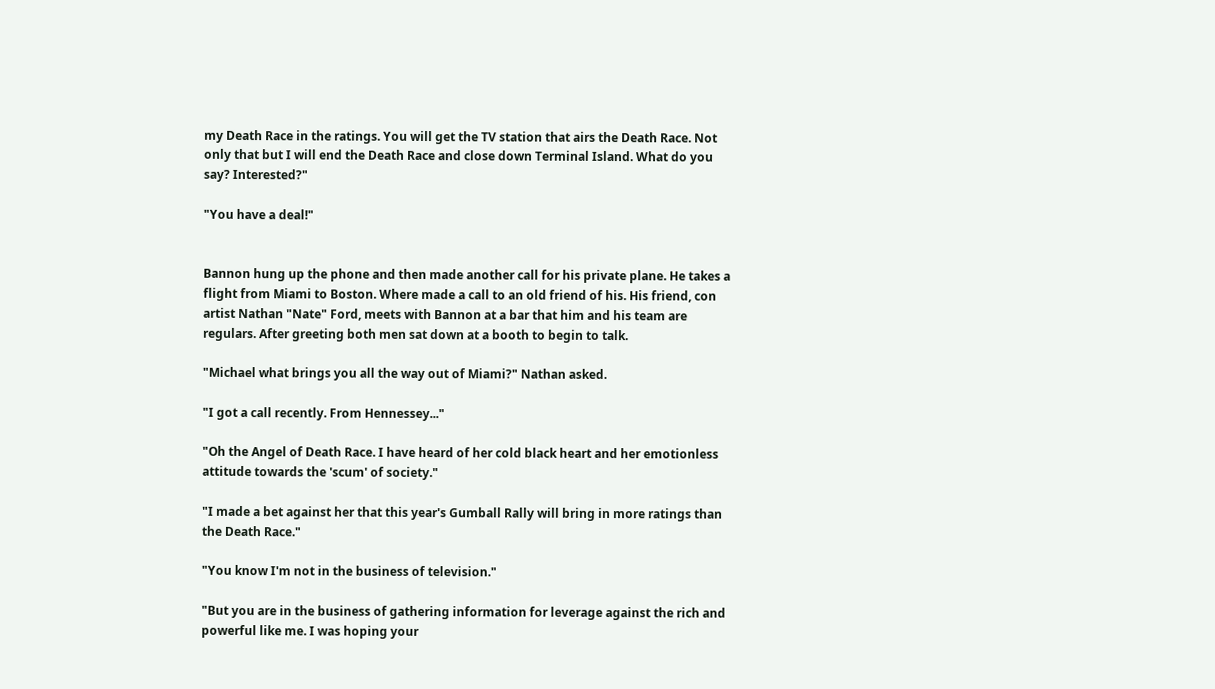my Death Race in the ratings. You will get the TV station that airs the Death Race. Not only that but I will end the Death Race and close down Terminal Island. What do you say? Interested?"

"You have a deal!"


Bannon hung up the phone and then made another call for his private plane. He takes a flight from Miami to Boston. Where made a call to an old friend of his. His friend, con artist Nathan "Nate" Ford, meets with Bannon at a bar that him and his team are regulars. After greeting both men sat down at a booth to begin to talk.

"Michael what brings you all the way out of Miami?" Nathan asked.

"I got a call recently. From Hennessey..."

"Oh the Angel of Death Race. I have heard of her cold black heart and her emotionless attitude towards the 'scum' of society."

"I made a bet against her that this year's Gumball Rally will bring in more ratings than the Death Race."

"You know I'm not in the business of television."

"But you are in the business of gathering information for leverage against the rich and powerful like me. I was hoping your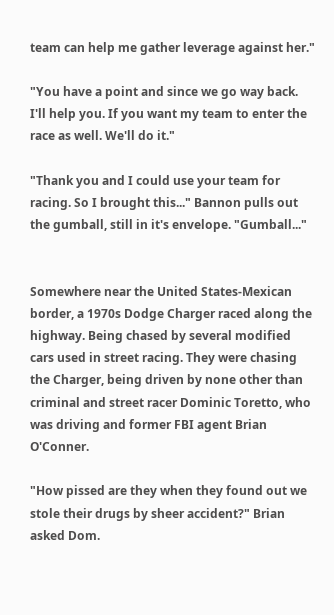team can help me gather leverage against her."

"You have a point and since we go way back. I'll help you. If you want my team to enter the race as well. We'll do it."

"Thank you and I could use your team for racing. So I brought this..." Bannon pulls out the gumball, still in it's envelope. "Gumball..."


Somewhere near the United States-Mexican border, a 1970s Dodge Charger raced along the highway. Being chased by several modified cars used in street racing. They were chasing the Charger, being driven by none other than criminal and street racer Dominic Toretto, who was driving and former FBI agent Brian O'Conner.

"How pissed are they when they found out we stole their drugs by sheer accident?" Brian asked Dom.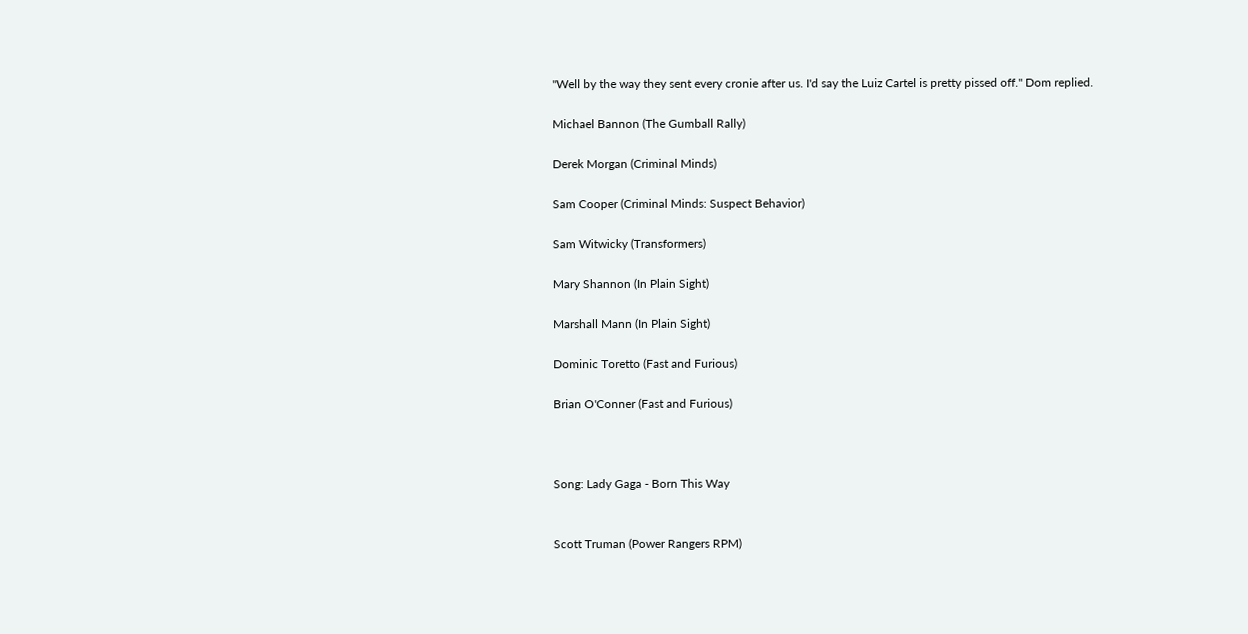"Well by the way they sent every cronie after us. I'd say the Luiz Cartel is pretty pissed off." Dom replied.

Michael Bannon (The Gumball Rally)

Derek Morgan (Criminal Minds)

Sam Cooper (Criminal Minds: Suspect Behavior)

Sam Witwicky (Transformers)

Mary Shannon (In Plain Sight)

Marshall Mann (In Plain Sight)

Dominic Toretto (Fast and Furious)

Brian O'Conner (Fast and Furious)



Song: Lady Gaga - Born This Way


Scott Truman (Power Rangers RPM)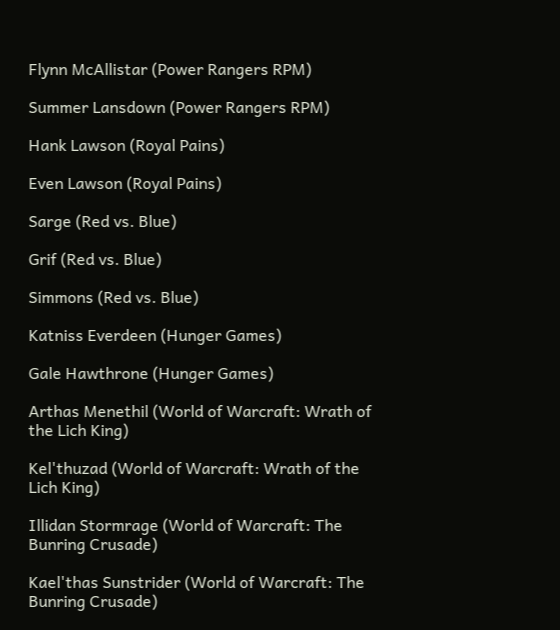Flynn McAllistar (Power Rangers RPM)

Summer Lansdown (Power Rangers RPM)

Hank Lawson (Royal Pains)

Even Lawson (Royal Pains)

Sarge (Red vs. Blue)

Grif (Red vs. Blue)

Simmons (Red vs. Blue)

Katniss Everdeen (Hunger Games)

Gale Hawthrone (Hunger Games)

Arthas Menethil (World of Warcraft: Wrath of the Lich King)

Kel'thuzad (World of Warcraft: Wrath of the Lich King)

Illidan Stormrage (World of Warcraft: The Bunring Crusade)

Kael'thas Sunstrider (World of Warcraft: The Bunring Crusade)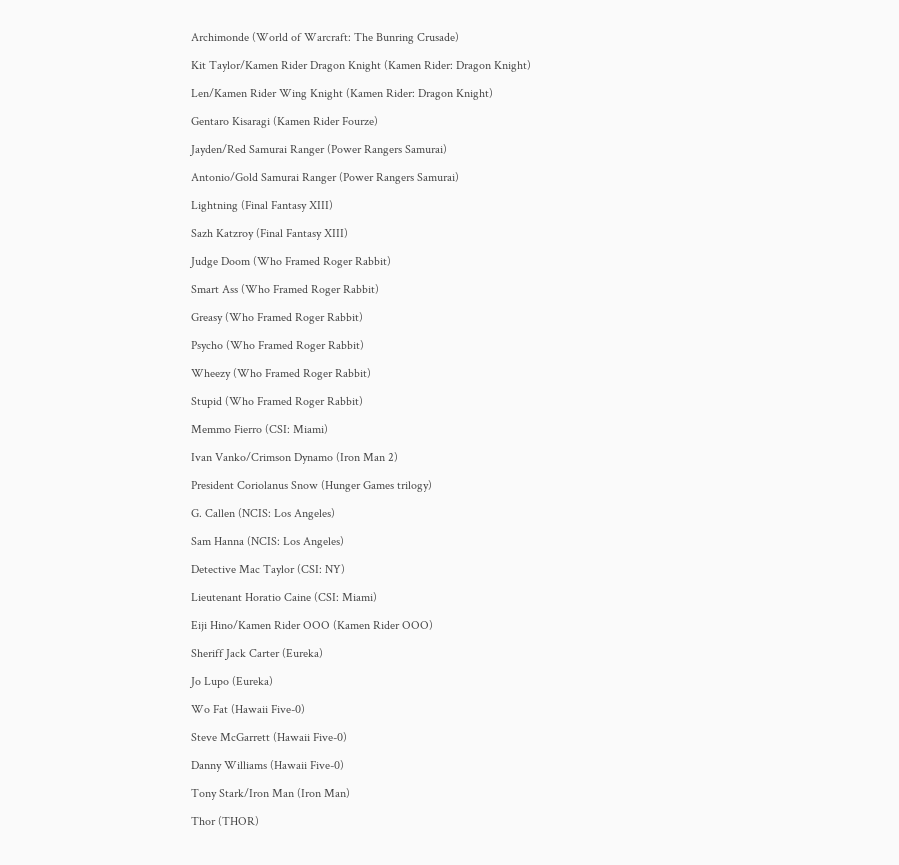Archimonde (World of Warcraft: The Bunring Crusade)

Kit Taylor/Kamen Rider Dragon Knight (Kamen Rider: Dragon Knight)

Len/Kamen Rider Wing Knight (Kamen Rider: Dragon Knight)

Gentaro Kisaragi (Kamen Rider Fourze)

Jayden/Red Samurai Ranger (Power Rangers Samurai)

Antonio/Gold Samurai Ranger (Power Rangers Samurai)

Lightning (Final Fantasy XIII)

Sazh Katzroy (Final Fantasy XIII)

Judge Doom (Who Framed Roger Rabbit)

Smart Ass (Who Framed Roger Rabbit)

Greasy (Who Framed Roger Rabbit)

Psycho (Who Framed Roger Rabbit)

Wheezy (Who Framed Roger Rabbit)

Stupid (Who Framed Roger Rabbit)

Memmo Fierro (CSI: Miami)

Ivan Vanko/Crimson Dynamo (Iron Man 2)

President Coriolanus Snow (Hunger Games trilogy)

G. Callen (NCIS: Los Angeles)

Sam Hanna (NCIS: Los Angeles)

Detective Mac Taylor (CSI: NY)

Lieutenant Horatio Caine (CSI: Miami)

Eiji Hino/Kamen Rider OOO (Kamen Rider OOO)

Sheriff Jack Carter (Eureka)

Jo Lupo (Eureka)

Wo Fat (Hawaii Five-0)

Steve McGarrett (Hawaii Five-0)

Danny Williams (Hawaii Five-0)

Tony Stark/Iron Man (Iron Man)

Thor (THOR)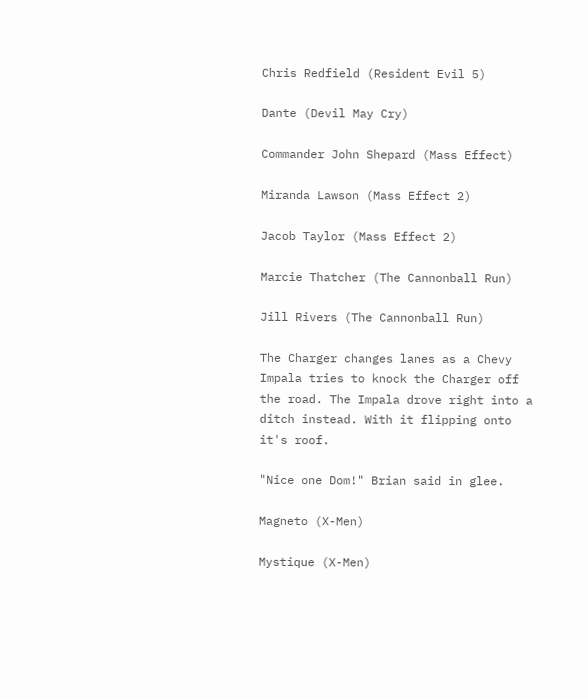Chris Redfield (Resident Evil 5)

Dante (Devil May Cry)

Commander John Shepard (Mass Effect)

Miranda Lawson (Mass Effect 2)

Jacob Taylor (Mass Effect 2)

Marcie Thatcher (The Cannonball Run)

Jill Rivers (The Cannonball Run)

The Charger changes lanes as a Chevy Impala tries to knock the Charger off the road. The Impala drove right into a ditch instead. With it flipping onto it's roof.

"Nice one Dom!" Brian said in glee.

Magneto (X-Men)

Mystique (X-Men)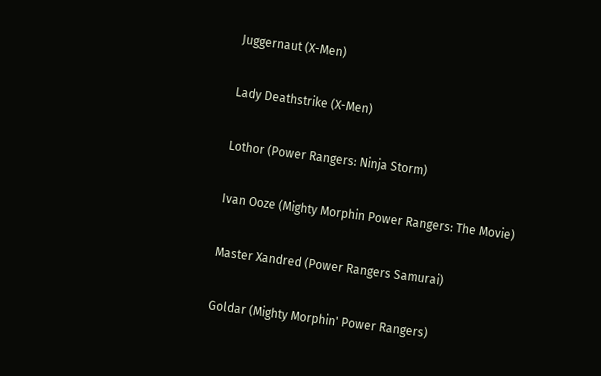Juggernaut (X-Men)

Lady Deathstrike (X-Men)

Lothor (Power Rangers: Ninja Storm)

Ivan Ooze (Mighty Morphin Power Rangers: The Movie)

Master Xandred (Power Rangers Samurai)

Goldar (Mighty Morphin' Power Rangers)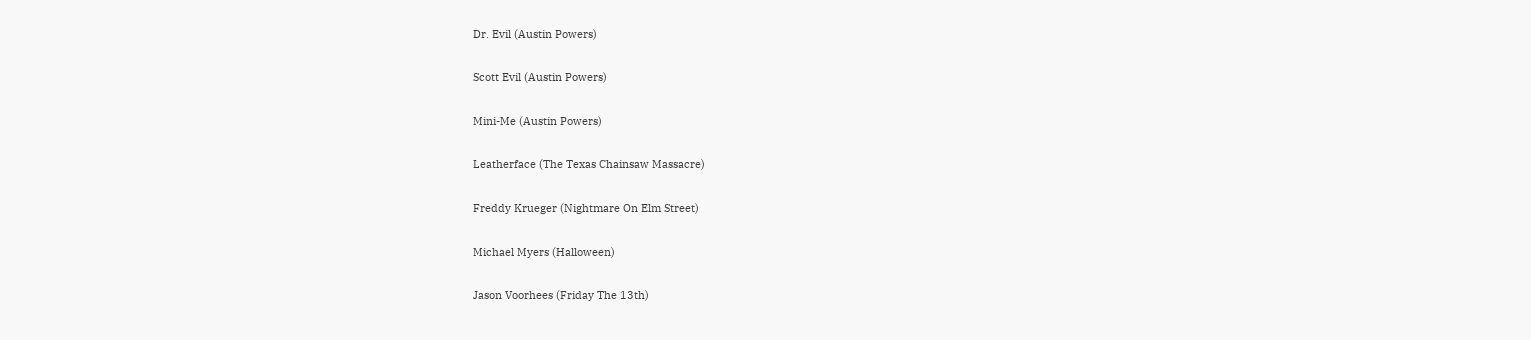Dr. Evil (Austin Powers)

Scott Evil (Austin Powers)

Mini-Me (Austin Powers)

Leatherface (The Texas Chainsaw Massacre)

Freddy Krueger (Nightmare On Elm Street)

Michael Myers (Halloween)

Jason Voorhees (Friday The 13th)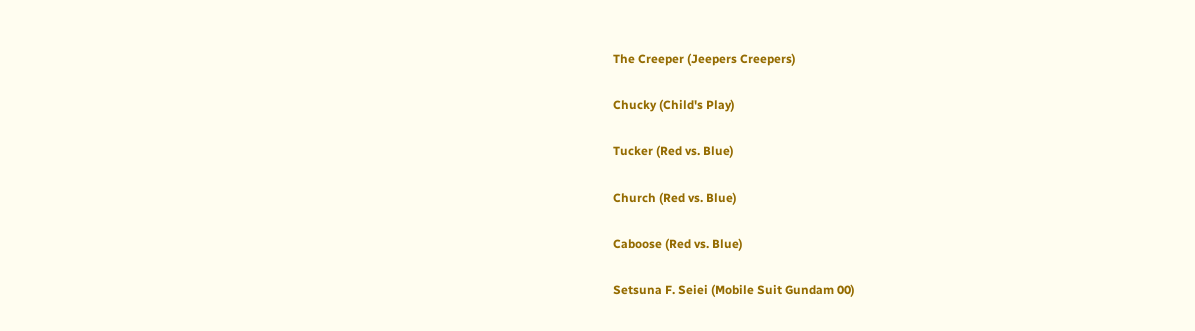The Creeper (Jeepers Creepers)

Chucky (Child's Play)

Tucker (Red vs. Blue)

Church (Red vs. Blue)

Caboose (Red vs. Blue)

Setsuna F. Seiei (Mobile Suit Gundam 00)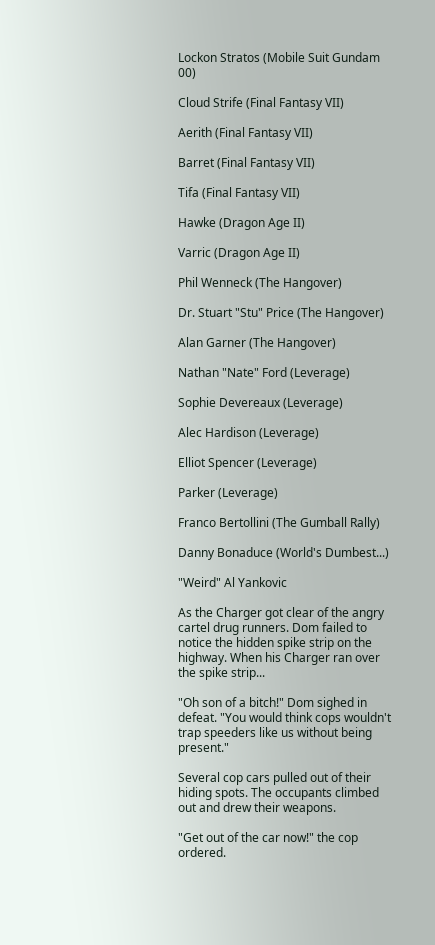Lockon Stratos (Mobile Suit Gundam 00)

Cloud Strife (Final Fantasy VII)

Aerith (Final Fantasy VII)

Barret (Final Fantasy VII)

Tifa (Final Fantasy VII)

Hawke (Dragon Age II)

Varric (Dragon Age II)

Phil Wenneck (The Hangover)

Dr. Stuart "Stu" Price (The Hangover)

Alan Garner (The Hangover)

Nathan "Nate" Ford (Leverage)

Sophie Devereaux (Leverage)

Alec Hardison (Leverage)

Elliot Spencer (Leverage)

Parker (Leverage)

Franco Bertollini (The Gumball Rally)

Danny Bonaduce (World's Dumbest...)

"Weird" Al Yankovic

As the Charger got clear of the angry cartel drug runners. Dom failed to notice the hidden spike strip on the highway. When his Charger ran over the spike strip...

"Oh son of a bitch!" Dom sighed in defeat. "You would think cops wouldn't trap speeders like us without being present."

Several cop cars pulled out of their hiding spots. The occupants climbed out and drew their weapons.

"Get out of the car now!" the cop ordered.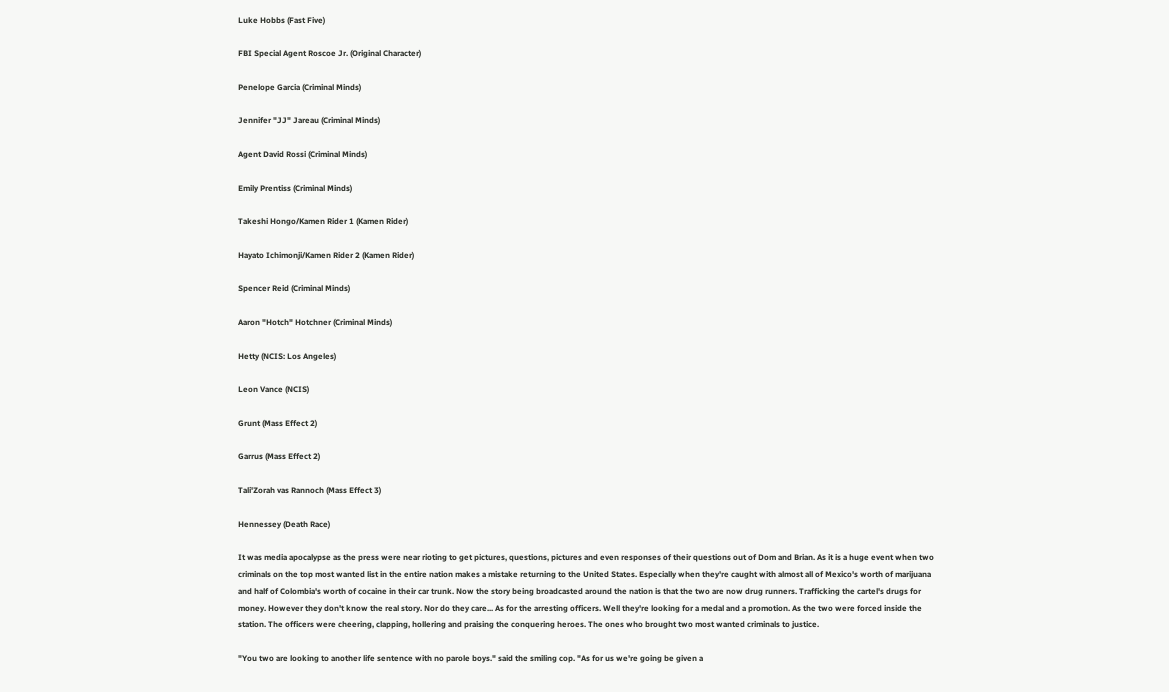Luke Hobbs (Fast Five)

FBI Special Agent Roscoe Jr. (Original Character)

Penelope Garcia (Criminal Minds)

Jennifer "JJ" Jareau (Criminal Minds)

Agent David Rossi (Criminal Minds)

Emily Prentiss (Criminal Minds)

Takeshi Hongo/Kamen Rider 1 (Kamen Rider)

Hayato Ichimonji/Kamen Rider 2 (Kamen Rider)

Spencer Reid (Criminal Minds)

Aaron "Hotch" Hotchner (Criminal Minds)

Hetty (NCIS: Los Angeles)

Leon Vance (NCIS)

Grunt (Mass Effect 2)

Garrus (Mass Effect 2)

Tali'Zorah vas Rannoch (Mass Effect 3)

Hennessey (Death Race)

It was media apocalypse as the press were near rioting to get pictures, questions, pictures and even responses of their questions out of Dom and Brian. As it is a huge event when two criminals on the top most wanted list in the entire nation makes a mistake returning to the United States. Especially when they're caught with almost all of Mexico's worth of marijuana and half of Colombia's worth of cocaine in their car trunk. Now the story being broadcasted around the nation is that the two are now drug runners. Trafficking the cartel's drugs for money. However they don't know the real story. Nor do they care... As for the arresting officers. Well they're looking for a medal and a promotion. As the two were forced inside the station. The officers were cheering, clapping, hollering and praising the conquering heroes. The ones who brought two most wanted criminals to justice.

"You two are looking to another life sentence with no parole boys." said the smiling cop. "As for us we're going be given a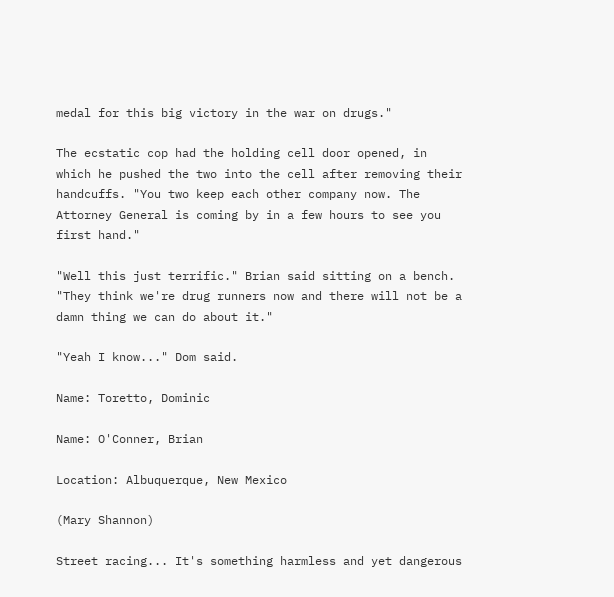medal for this big victory in the war on drugs."

The ecstatic cop had the holding cell door opened, in which he pushed the two into the cell after removing their handcuffs. "You two keep each other company now. The Attorney General is coming by in a few hours to see you first hand."

"Well this just terrific." Brian said sitting on a bench. "They think we're drug runners now and there will not be a damn thing we can do about it."

"Yeah I know..." Dom said.

Name: Toretto, Dominic

Name: O'Conner, Brian

Location: Albuquerque, New Mexico

(Mary Shannon)

Street racing... It's something harmless and yet dangerous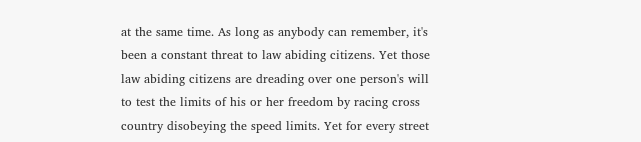at the same time. As long as anybody can remember, it's been a constant threat to law abiding citizens. Yet those law abiding citizens are dreading over one person's will to test the limits of his or her freedom by racing cross country disobeying the speed limits. Yet for every street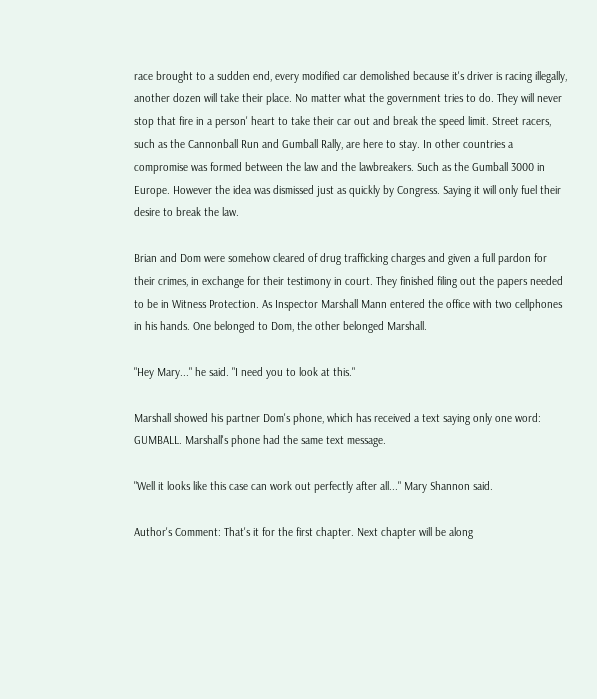race brought to a sudden end, every modified car demolished because it's driver is racing illegally, another dozen will take their place. No matter what the government tries to do. They will never stop that fire in a person' heart to take their car out and break the speed limit. Street racers, such as the Cannonball Run and Gumball Rally, are here to stay. In other countries a compromise was formed between the law and the lawbreakers. Such as the Gumball 3000 in Europe. However the idea was dismissed just as quickly by Congress. Saying it will only fuel their desire to break the law.

Brian and Dom were somehow cleared of drug trafficking charges and given a full pardon for their crimes, in exchange for their testimony in court. They finished filing out the papers needed to be in Witness Protection. As Inspector Marshall Mann entered the office with two cellphones in his hands. One belonged to Dom, the other belonged Marshall.

"Hey Mary..." he said. "I need you to look at this."

Marshall showed his partner Dom's phone, which has received a text saying only one word: GUMBALL. Marshall's phone had the same text message.

"Well it looks like this case can work out perfectly after all..." Mary Shannon said.

Author's Comment: That's it for the first chapter. Next chapter will be along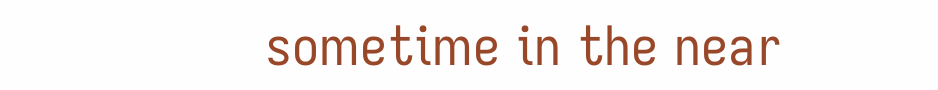sometime in the near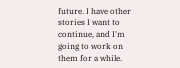future. I have other stories I want to continue, and I'm going to work on them for a while.